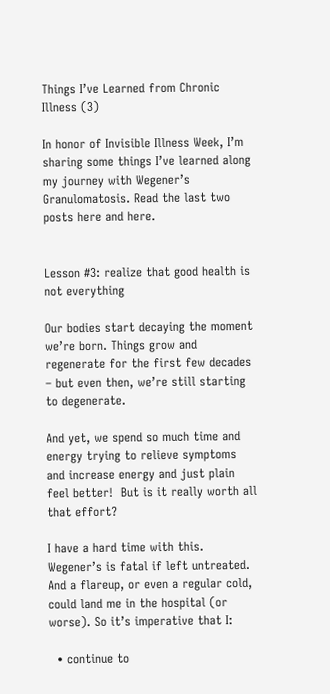Things I’ve Learned from Chronic Illness (3)

In honor of Invisible Illness Week, I’m sharing some things I’ve learned along my journey with Wegener’s Granulomatosis. Read the last two posts here and here.


Lesson #3: realize that good health is not everything

Our bodies start decaying the moment we’re born. Things grow and regenerate for the first few decades – but even then, we’re still starting to degenerate.

And yet, we spend so much time and energy trying to relieve symptoms and increase energy and just plain feel better!  But is it really worth all that effort?

I have a hard time with this. Wegener’s is fatal if left untreated. And a flareup, or even a regular cold, could land me in the hospital (or worse). So it’s imperative that I:

  • continue to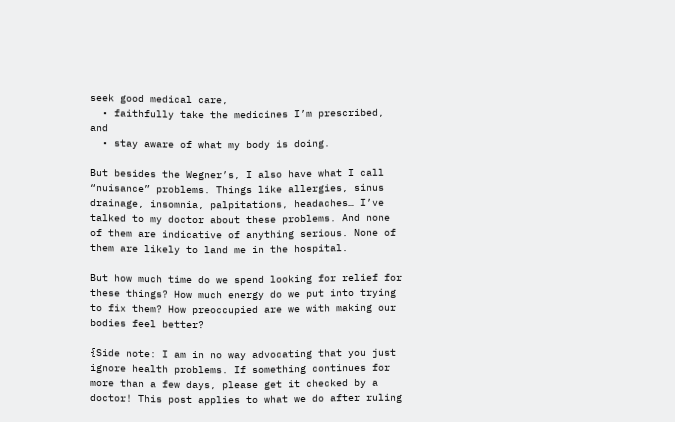seek good medical care,
  • faithfully take the medicines I’m prescribed, and
  • stay aware of what my body is doing.

But besides the Wegner’s, I also have what I call “nuisance” problems. Things like allergies, sinus drainage, insomnia, palpitations, headaches… I’ve talked to my doctor about these problems. And none of them are indicative of anything serious. None of them are likely to land me in the hospital.

But how much time do we spend looking for relief for these things? How much energy do we put into trying to fix them? How preoccupied are we with making our bodies feel better?

{Side note: I am in no way advocating that you just ignore health problems. If something continues for more than a few days, please get it checked by a doctor! This post applies to what we do after ruling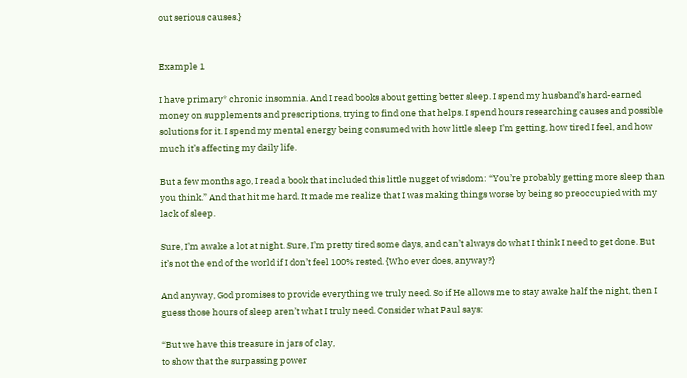out serious causes.}


Example 1

I have primary* chronic insomnia. And I read books about getting better sleep. I spend my husband’s hard-earned money on supplements and prescriptions, trying to find one that helps. I spend hours researching causes and possible solutions for it. I spend my mental energy being consumed with how little sleep I’m getting, how tired I feel, and how much it’s affecting my daily life.

But a few months ago, I read a book that included this little nugget of wisdom: “You’re probably getting more sleep than you think.” And that hit me hard. It made me realize that I was making things worse by being so preoccupied with my lack of sleep.

Sure, I’m awake a lot at night. Sure, I’m pretty tired some days, and can’t always do what I think I need to get done. But it’s not the end of the world if I don’t feel 100% rested. {Who ever does, anyway?}

And anyway, God promises to provide everything we truly need. So if He allows me to stay awake half the night, then I guess those hours of sleep aren’t what I truly need. Consider what Paul says:

“But we have this treasure in jars of clay,
to show that the surpassing power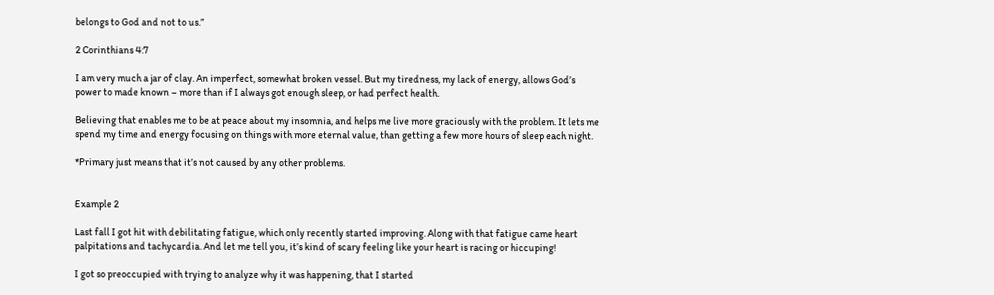belongs to God and not to us.”

2 Corinthians 4:7

I am very much a jar of clay. An imperfect, somewhat broken vessel. But my tiredness, my lack of energy, allows God’s power to made known – more than if I always got enough sleep, or had perfect health.

Believing that enables me to be at peace about my insomnia, and helps me live more graciously with the problem. It lets me spend my time and energy focusing on things with more eternal value, than getting a few more hours of sleep each night.

*Primary just means that it’s not caused by any other problems.


Example 2

Last fall I got hit with debilitating fatigue, which only recently started improving. Along with that fatigue came heart palpitations and tachycardia. And let me tell you, it’s kind of scary feeling like your heart is racing or hiccuping!

I got so preoccupied with trying to analyze why it was happening, that I started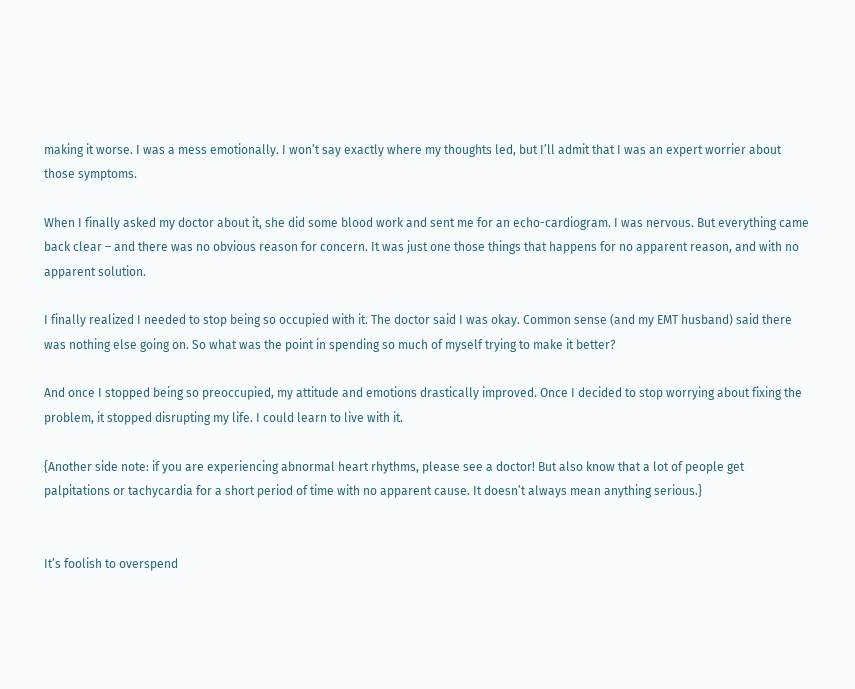making it worse. I was a mess emotionally. I won’t say exactly where my thoughts led, but I’ll admit that I was an expert worrier about those symptoms.

When I finally asked my doctor about it, she did some blood work and sent me for an echo-cardiogram. I was nervous. But everything came back clear – and there was no obvious reason for concern. It was just one those things that happens for no apparent reason, and with no apparent solution.

I finally realized I needed to stop being so occupied with it. The doctor said I was okay. Common sense (and my EMT husband) said there was nothing else going on. So what was the point in spending so much of myself trying to make it better?

And once I stopped being so preoccupied, my attitude and emotions drastically improved. Once I decided to stop worrying about fixing the problem, it stopped disrupting my life. I could learn to live with it.

{Another side note: if you are experiencing abnormal heart rhythms, please see a doctor! But also know that a lot of people get palpitations or tachycardia for a short period of time with no apparent cause. It doesn’t always mean anything serious.}


It’s foolish to overspend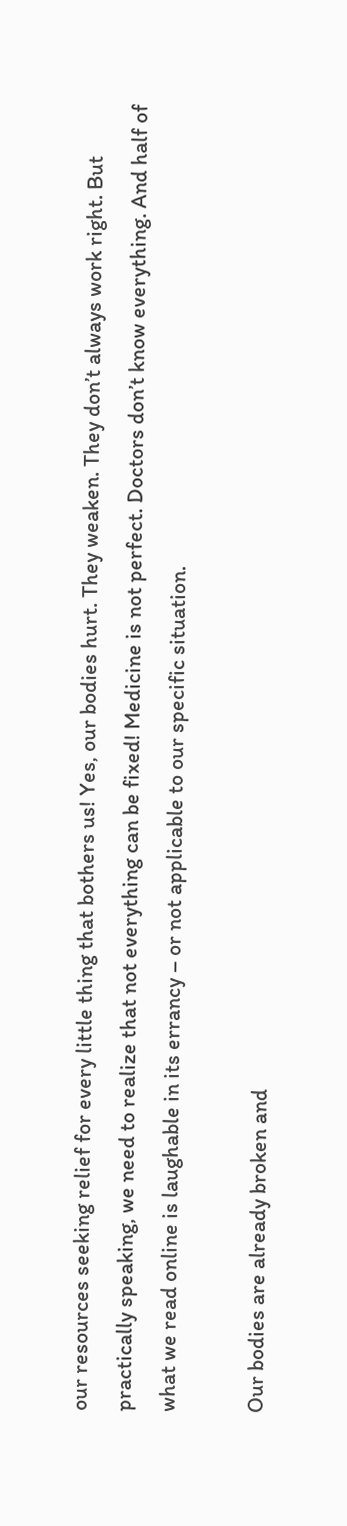our resources seeking relief for every little thing that bothers us! Yes, our bodies hurt. They weaken. They don’t always work right. But practically speaking, we need to realize that not everything can be fixed! Medicine is not perfect. Doctors don’t know everything. And half of what we read online is laughable in its errancy – or not applicable to our specific situation.

Our bodies are already broken and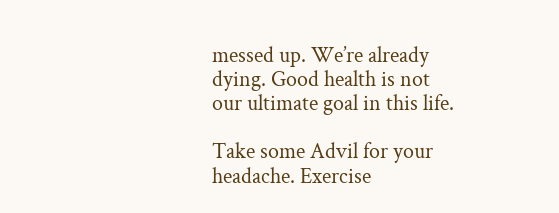messed up. We’re already dying. Good health is not our ultimate goal in this life.

Take some Advil for your headache. Exercise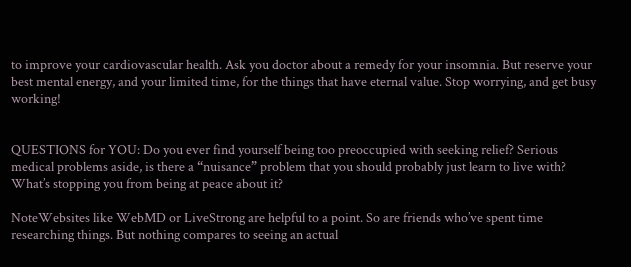to improve your cardiovascular health. Ask you doctor about a remedy for your insomnia. But reserve your best mental energy, and your limited time, for the things that have eternal value. Stop worrying, and get busy working!


QUESTIONS for YOU: Do you ever find yourself being too preoccupied with seeking relief? Serious medical problems aside, is there a “nuisance” problem that you should probably just learn to live with? What’s stopping you from being at peace about it?

NoteWebsites like WebMD or LiveStrong are helpful to a point. So are friends who’ve spent time researching things. But nothing compares to seeing an actual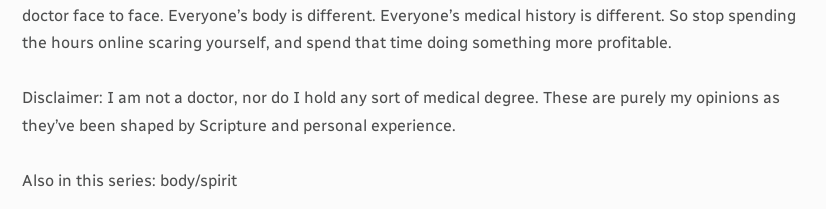doctor face to face. Everyone’s body is different. Everyone’s medical history is different. So stop spending the hours online scaring yourself, and spend that time doing something more profitable.

Disclaimer: I am not a doctor, nor do I hold any sort of medical degree. These are purely my opinions as they’ve been shaped by Scripture and personal experience.

Also in this series: body/spirit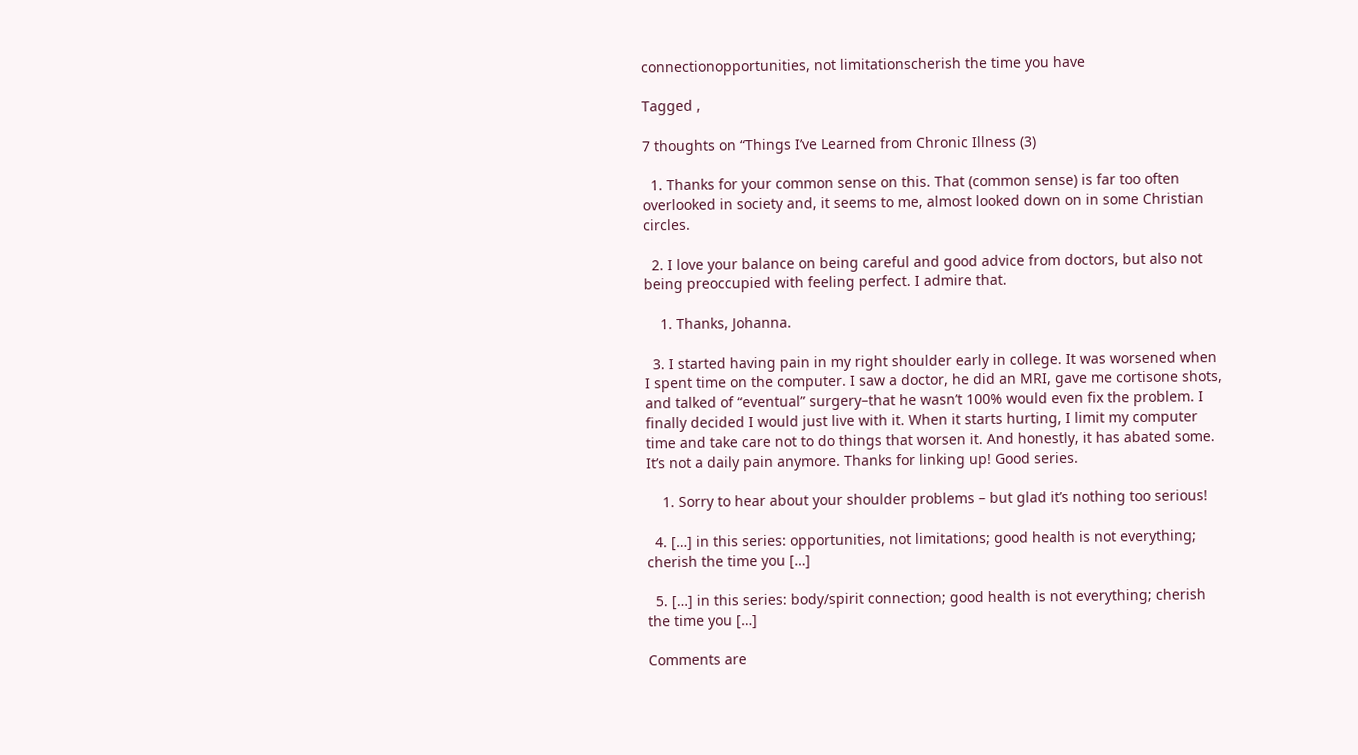connectionopportunities, not limitationscherish the time you have

Tagged ,

7 thoughts on “Things I’ve Learned from Chronic Illness (3)

  1. Thanks for your common sense on this. That (common sense) is far too often overlooked in society and, it seems to me, almost looked down on in some Christian circles.

  2. I love your balance on being careful and good advice from doctors, but also not being preoccupied with feeling perfect. I admire that.

    1. Thanks, Johanna.

  3. I started having pain in my right shoulder early in college. It was worsened when I spent time on the computer. I saw a doctor, he did an MRI, gave me cortisone shots, and talked of “eventual” surgery–that he wasn’t 100% would even fix the problem. I finally decided I would just live with it. When it starts hurting, I limit my computer time and take care not to do things that worsen it. And honestly, it has abated some. It’s not a daily pain anymore. Thanks for linking up! Good series.

    1. Sorry to hear about your shoulder problems – but glad it’s nothing too serious!

  4. […] in this series: opportunities, not limitations; good health is not everything; cherish the time you […]

  5. […] in this series: body/spirit connection; good health is not everything; cherish the time you […]

Comments are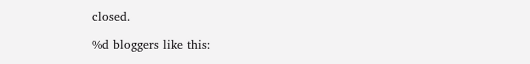closed.

%d bloggers like this: